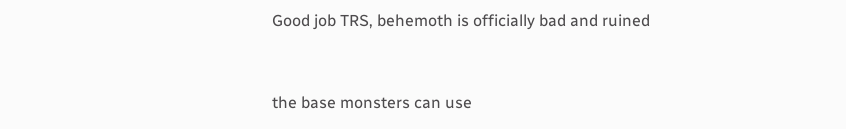Good job TRS, behemoth is officially bad and ruined


the base monsters can use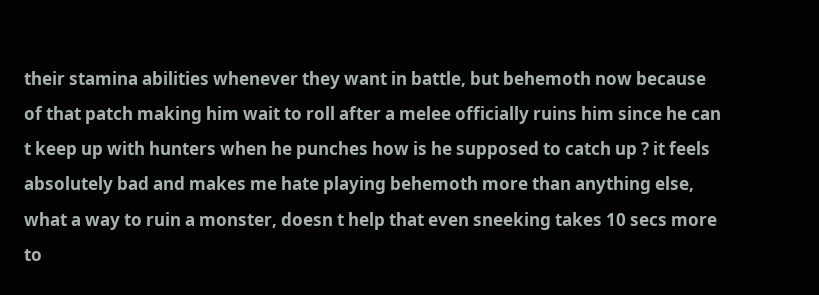their stamina abilities whenever they want in battle, but behemoth now because of that patch making him wait to roll after a melee officially ruins him since he can t keep up with hunters when he punches how is he supposed to catch up ? it feels absolutely bad and makes me hate playing behemoth more than anything else, what a way to ruin a monster, doesn t help that even sneeking takes 10 secs more to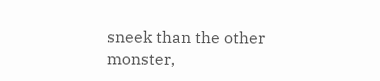sneek than the other monster,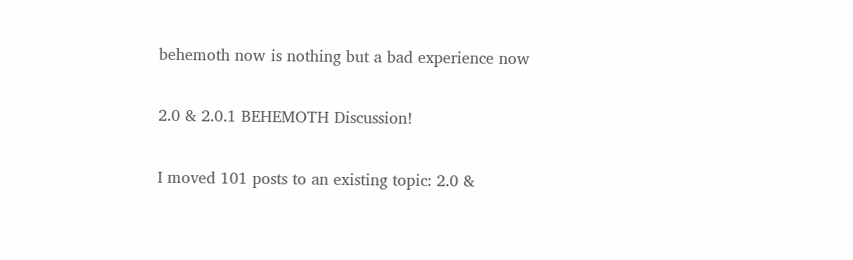behemoth now is nothing but a bad experience now

2.0 & 2.0.1 BEHEMOTH Discussion!

I moved 101 posts to an existing topic: 2.0 &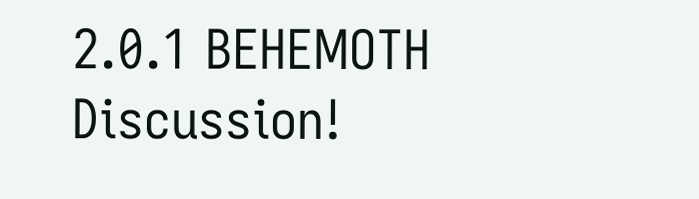2.0.1 BEHEMOTH Discussion!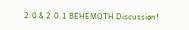2.0 & 2.0.1 BEHEMOTH Discussion!